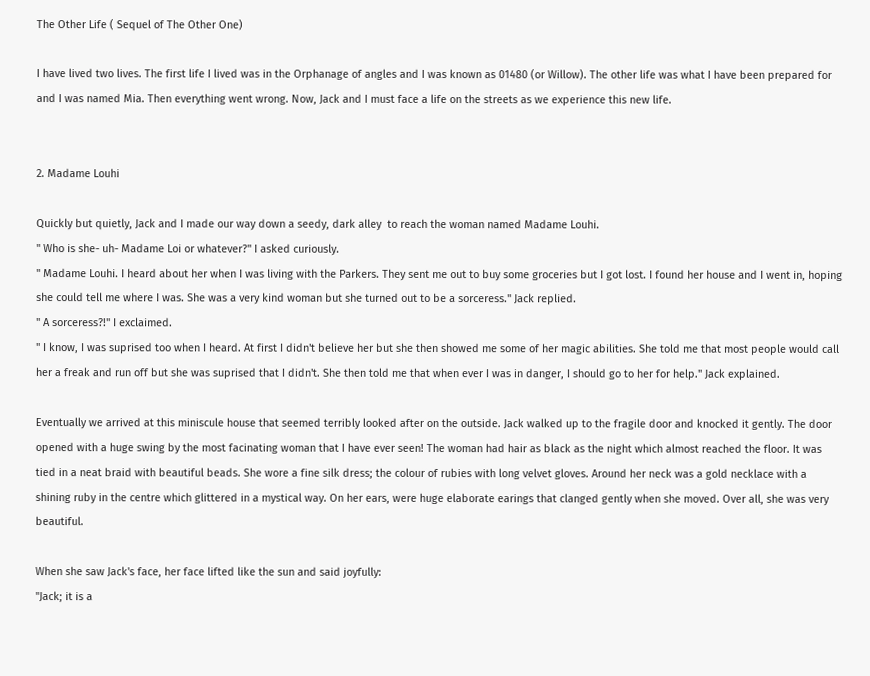The Other Life ( Sequel of The Other One)

I have lived two lives. The first life I lived was in the Orphanage of angles and I was known as 01480 (or Willow). The other life was what I have been prepared for and I was named Mia. Then everything went wrong. Now, Jack and I must face a life on the streets as we experience this new life.


2. Madame Louhi

Quickly but quietly, Jack and I made our way down a seedy, dark alley  to reach the woman named Madame Louhi.
" Who is she- uh- Madame Loi or whatever?" I asked curiously.
" Madame Louhi. I heard about her when I was living with the Parkers. They sent me out to buy some groceries but I got lost. I found her house and I went in, hoping she could tell me where I was. She was a very kind woman but she turned out to be a sorceress." Jack replied.
" A sorceress?!" I exclaimed.
" I know, I was suprised too when I heard. At first I didn't believe her but she then showed me some of her magic abilities. She told me that most people would call her a freak and run off but she was suprised that I didn't. She then told me that when ever I was in danger, I should go to her for help." Jack explained.

Eventually we arrived at this miniscule house that seemed terribly looked after on the outside. Jack walked up to the fragile door and knocked it gently. The door opened with a huge swing by the most facinating woman that I have ever seen! The woman had hair as black as the night which almost reached the floor. It was tied in a neat braid with beautiful beads. She wore a fine silk dress; the colour of rubies with long velvet gloves. Around her neck was a gold necklace with a shining ruby in the centre which glittered in a mystical way. On her ears, were huge elaborate earings that clanged gently when she moved. Over all, she was very beautiful.

When she saw Jack's face, her face lifted like the sun and said joyfully:
"Jack; it is a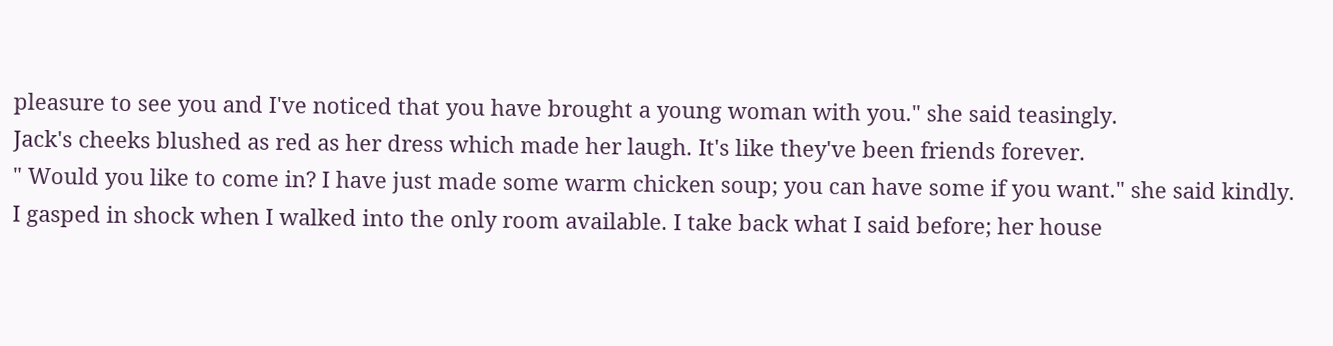pleasure to see you and I've noticed that you have brought a young woman with you." she said teasingly.
Jack's cheeks blushed as red as her dress which made her laugh. It's like they've been friends forever.
" Would you like to come in? I have just made some warm chicken soup; you can have some if you want." she said kindly.
I gasped in shock when I walked into the only room available. I take back what I said before; her house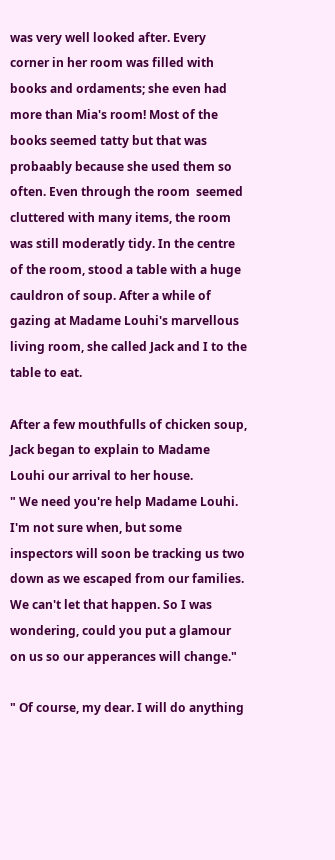was very well looked after. Every corner in her room was filled with books and ordaments; she even had more than Mia's room! Most of the books seemed tatty but that was probaably because she used them so often. Even through the room  seemed cluttered with many items, the room was still moderatly tidy. In the centre of the room, stood a table with a huge cauldron of soup. After a while of gazing at Madame Louhi's marvellous living room, she called Jack and I to the table to eat.

After a few mouthfulls of chicken soup, Jack began to explain to Madame Louhi our arrival to her house.
" We need you're help Madame Louhi. I'm not sure when, but some inspectors will soon be tracking us two down as we escaped from our families. We can't let that happen. So I was wondering, could you put a glamour on us so our apperances will change."

" Of course, my dear. I will do anything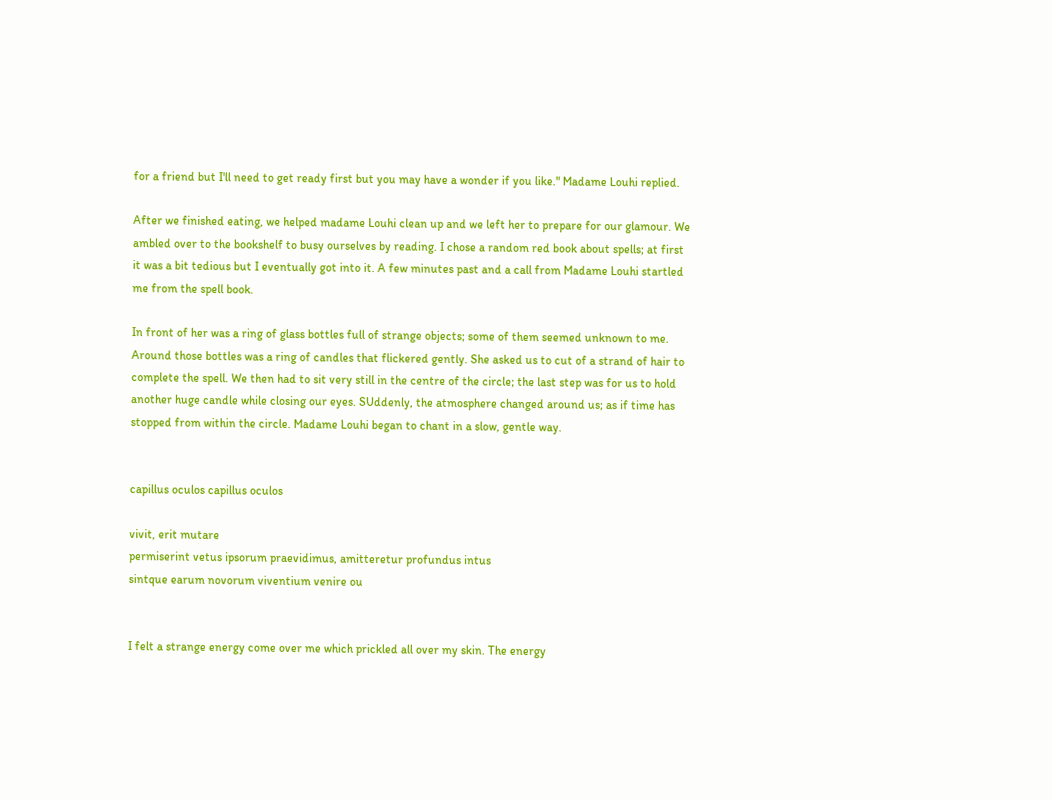for a friend but I'll need to get ready first but you may have a wonder if you like." Madame Louhi replied.

After we finished eating, we helped madame Louhi clean up and we left her to prepare for our glamour. We ambled over to the bookshelf to busy ourselves by reading. I chose a random red book about spells; at first it was a bit tedious but I eventually got into it. A few minutes past and a call from Madame Louhi startled me from the spell book.

In front of her was a ring of glass bottles full of strange objects; some of them seemed unknown to me. Around those bottles was a ring of candles that flickered gently. She asked us to cut of a strand of hair to complete the spell. We then had to sit very still in the centre of the circle; the last step was for us to hold another huge candle while closing our eyes. SUddenly, the atmosphere changed around us; as if time has stopped from within the circle. Madame Louhi began to chant in a slow, gentle way.


capillus oculos capillus oculos

vivit, erit mutare
permiserint vetus ipsorum praevidimus, amitteretur profundus intus
sintque earum novorum viventium venire ou


I felt a strange energy come over me which prickled all over my skin. The energy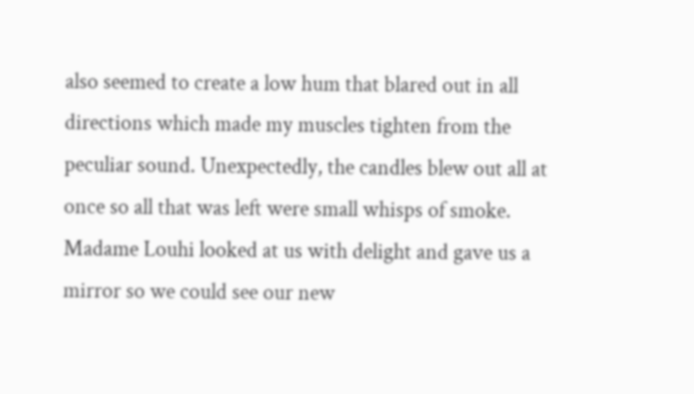also seemed to create a low hum that blared out in all directions which made my muscles tighten from the peculiar sound. Unexpectedly, the candles blew out all at once so all that was left were small whisps of smoke. Madame Louhi looked at us with delight and gave us a mirror so we could see our new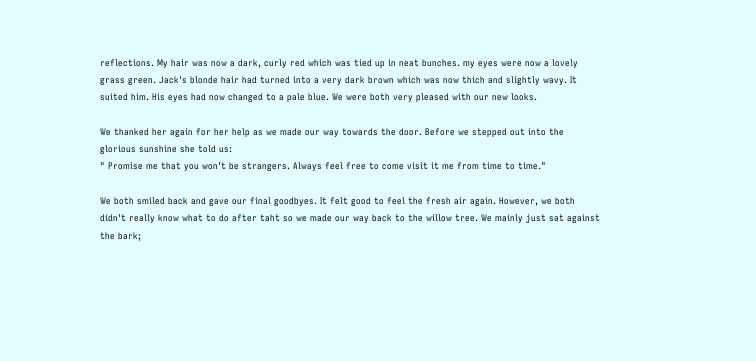reflections. My hair was now a dark, curly red which was tied up in neat bunches. my eyes were now a lovely grass green. Jack's blonde hair had turned into a very dark brown which was now thich and slightly wavy. It suited him. His eyes had now changed to a pale blue. We were both very pleased with our new looks.

We thanked her again for her help as we made our way towards the door. Before we stepped out into the glorious sunshine she told us:
" Promise me that you won't be strangers. Always feel free to come visit it me from time to time."

We both smiled back and gave our final goodbyes. It felt good to feel the fresh air again. However, we both didn't really know what to do after taht so we made our way back to the willow tree. We mainly just sat against the bark;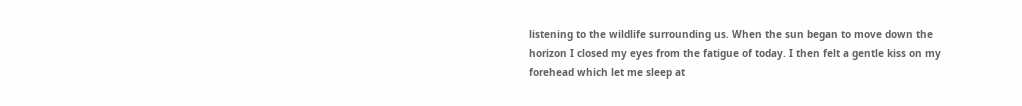listening to the wildlife surrounding us. When the sun began to move down the horizon I closed my eyes from the fatigue of today. I then felt a gentle kiss on my forehead which let me sleep at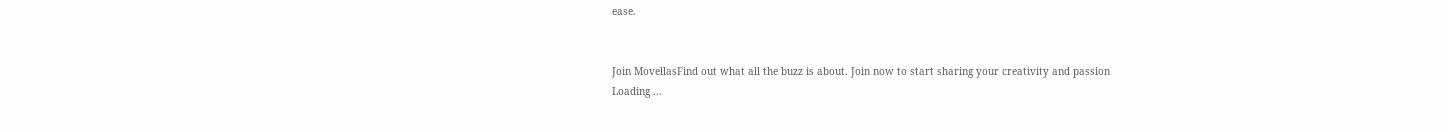ease.


Join MovellasFind out what all the buzz is about. Join now to start sharing your creativity and passion
Loading ...